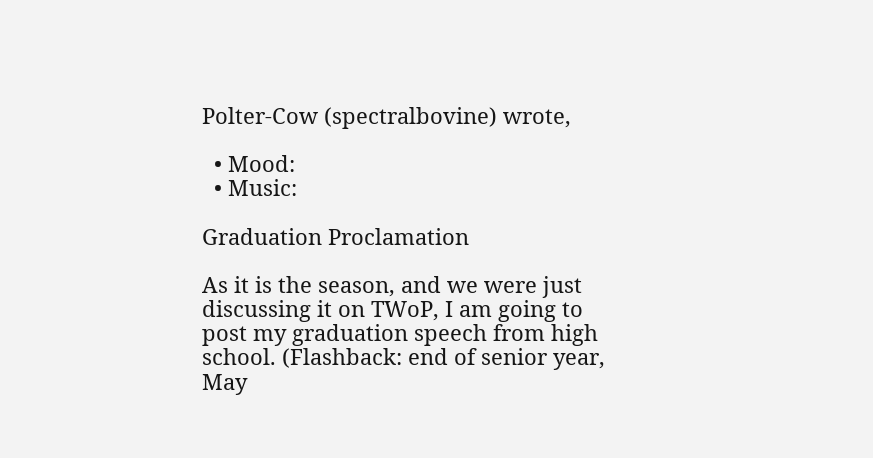Polter-Cow (spectralbovine) wrote,

  • Mood:
  • Music:

Graduation Proclamation

As it is the season, and we were just discussing it on TWoP, I am going to post my graduation speech from high school. (Flashback: end of senior year, May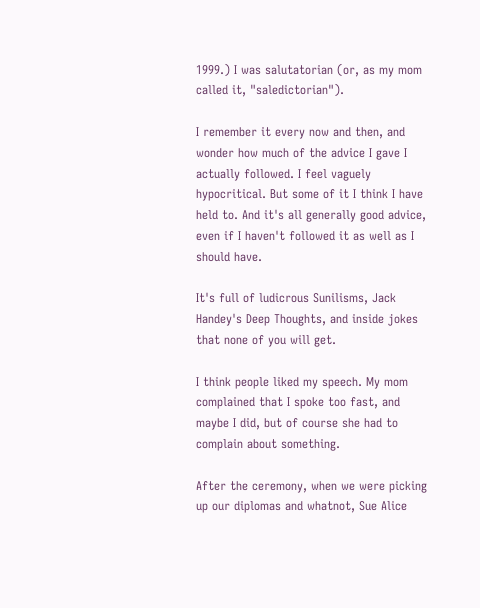1999.) I was salutatorian (or, as my mom called it, "saledictorian").

I remember it every now and then, and wonder how much of the advice I gave I actually followed. I feel vaguely hypocritical. But some of it I think I have held to. And it's all generally good advice, even if I haven't followed it as well as I should have.

It's full of ludicrous Sunilisms, Jack Handey's Deep Thoughts, and inside jokes that none of you will get.

I think people liked my speech. My mom complained that I spoke too fast, and maybe I did, but of course she had to complain about something.

After the ceremony, when we were picking up our diplomas and whatnot, Sue Alice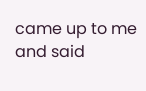came up to me and said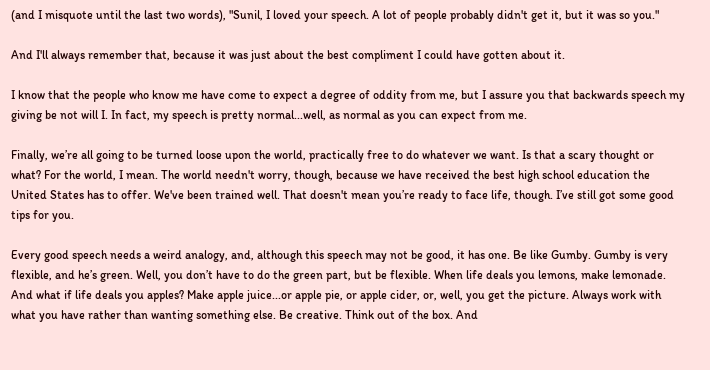(and I misquote until the last two words), "Sunil, I loved your speech. A lot of people probably didn't get it, but it was so you."

And I'll always remember that, because it was just about the best compliment I could have gotten about it.

I know that the people who know me have come to expect a degree of oddity from me, but I assure you that backwards speech my giving be not will I. In fact, my speech is pretty normal...well, as normal as you can expect from me.

Finally, we’re all going to be turned loose upon the world, practically free to do whatever we want. Is that a scary thought or what? For the world, I mean. The world needn't worry, though, because we have received the best high school education the United States has to offer. We've been trained well. That doesn't mean you’re ready to face life, though. I’ve still got some good tips for you.

Every good speech needs a weird analogy, and, although this speech may not be good, it has one. Be like Gumby. Gumby is very flexible, and he’s green. Well, you don’t have to do the green part, but be flexible. When life deals you lemons, make lemonade. And what if life deals you apples? Make apple juice...or apple pie, or apple cider, or, well, you get the picture. Always work with what you have rather than wanting something else. Be creative. Think out of the box. And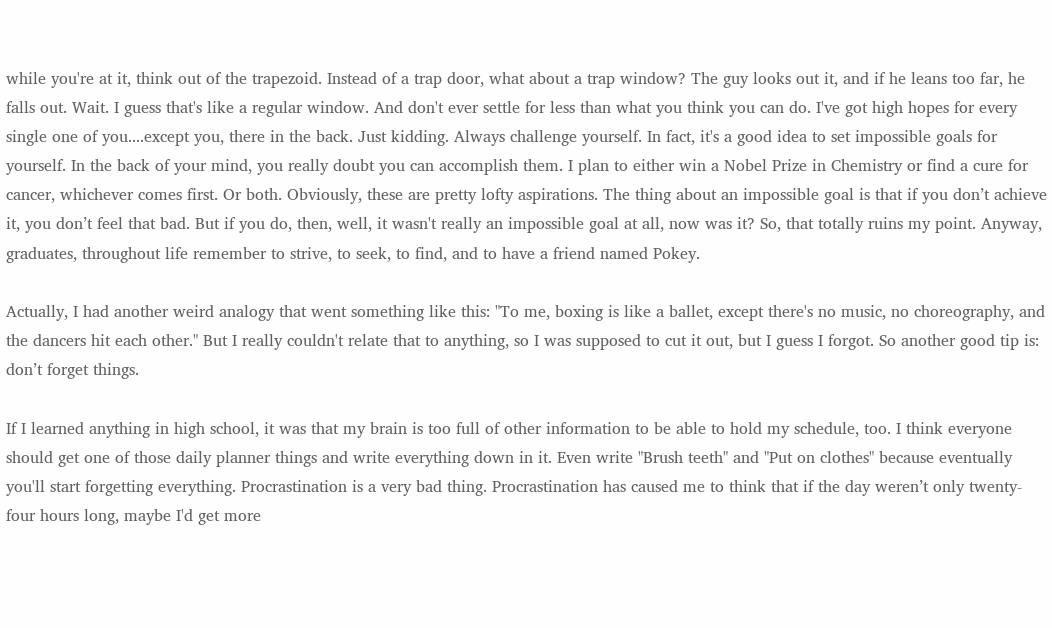while you're at it, think out of the trapezoid. Instead of a trap door, what about a trap window? The guy looks out it, and if he leans too far, he falls out. Wait. I guess that's like a regular window. And don't ever settle for less than what you think you can do. I've got high hopes for every single one of you....except you, there in the back. Just kidding. Always challenge yourself. In fact, it's a good idea to set impossible goals for yourself. In the back of your mind, you really doubt you can accomplish them. I plan to either win a Nobel Prize in Chemistry or find a cure for cancer, whichever comes first. Or both. Obviously, these are pretty lofty aspirations. The thing about an impossible goal is that if you don’t achieve it, you don’t feel that bad. But if you do, then, well, it wasn't really an impossible goal at all, now was it? So, that totally ruins my point. Anyway, graduates, throughout life remember to strive, to seek, to find, and to have a friend named Pokey.

Actually, I had another weird analogy that went something like this: "To me, boxing is like a ballet, except there's no music, no choreography, and the dancers hit each other." But I really couldn't relate that to anything, so I was supposed to cut it out, but I guess I forgot. So another good tip is: don’t forget things.

If I learned anything in high school, it was that my brain is too full of other information to be able to hold my schedule, too. I think everyone should get one of those daily planner things and write everything down in it. Even write "Brush teeth" and "Put on clothes" because eventually you'll start forgetting everything. Procrastination is a very bad thing. Procrastination has caused me to think that if the day weren’t only twenty-four hours long, maybe I'd get more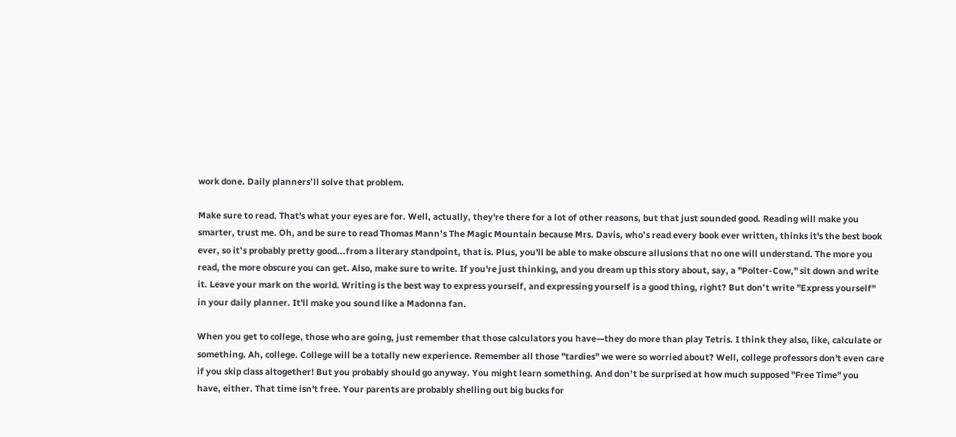work done. Daily planners’ll solve that problem.

Make sure to read. That's what your eyes are for. Well, actually, they're there for a lot of other reasons, but that just sounded good. Reading will make you smarter, trust me. Oh, and be sure to read Thomas Mann’s The Magic Mountain because Mrs. Davis, who’s read every book ever written, thinks it's the best book ever, so it’s probably pretty good...from a literary standpoint, that is. Plus, you'll be able to make obscure allusions that no one will understand. The more you read, the more obscure you can get. Also, make sure to write. If you're just thinking, and you dream up this story about, say, a "Polter-Cow," sit down and write it. Leave your mark on the world. Writing is the best way to express yourself, and expressing yourself is a good thing, right? But don’t write "Express yourself" in your daily planner. It'll make you sound like a Madonna fan.

When you get to college, those who are going, just remember that those calculators you have—they do more than play Tetris. I think they also, like, calculate or something. Ah, college. College will be a totally new experience. Remember all those "tardies" we were so worried about? Well, college professors don't even care if you skip class altogether! But you probably should go anyway. You might learn something. And don’t be surprised at how much supposed "Free Time" you have, either. That time isn't free. Your parents are probably shelling out big bucks for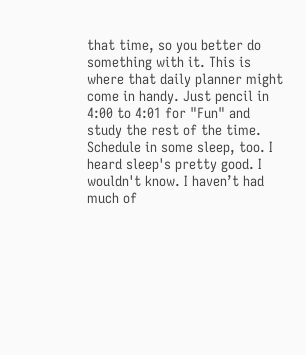that time, so you better do something with it. This is where that daily planner might come in handy. Just pencil in 4:00 to 4:01 for "Fun" and study the rest of the time. Schedule in some sleep, too. I heard sleep's pretty good. I wouldn't know. I haven’t had much of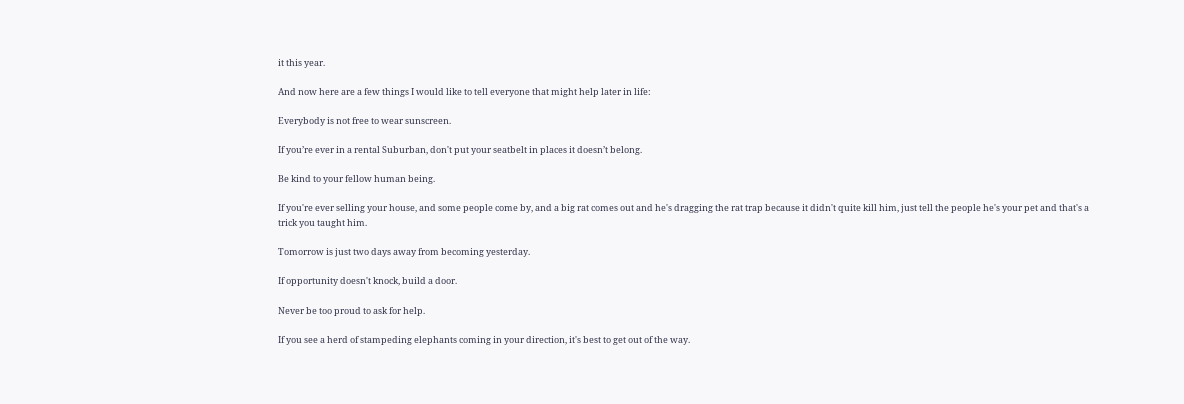it this year.

And now here are a few things I would like to tell everyone that might help later in life:

Everybody is not free to wear sunscreen.

If you’re ever in a rental Suburban, don't put your seatbelt in places it doesn’t belong.

Be kind to your fellow human being.

If you're ever selling your house, and some people come by, and a big rat comes out and he's dragging the rat trap because it didn't quite kill him, just tell the people he's your pet and that's a trick you taught him.

Tomorrow is just two days away from becoming yesterday.

If opportunity doesn't knock, build a door.

Never be too proud to ask for help.

If you see a herd of stampeding elephants coming in your direction, it's best to get out of the way.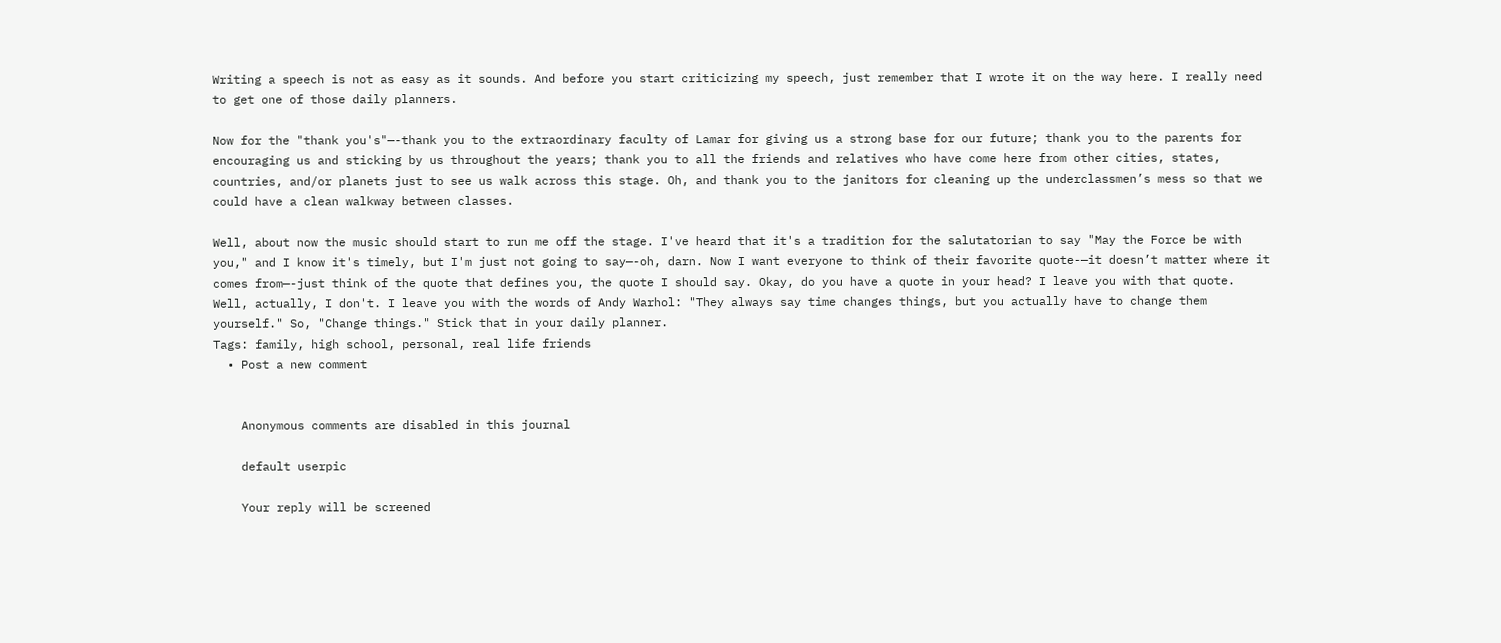Writing a speech is not as easy as it sounds. And before you start criticizing my speech, just remember that I wrote it on the way here. I really need to get one of those daily planners.

Now for the "thank you's"—-thank you to the extraordinary faculty of Lamar for giving us a strong base for our future; thank you to the parents for encouraging us and sticking by us throughout the years; thank you to all the friends and relatives who have come here from other cities, states, countries, and/or planets just to see us walk across this stage. Oh, and thank you to the janitors for cleaning up the underclassmen’s mess so that we could have a clean walkway between classes.

Well, about now the music should start to run me off the stage. I've heard that it's a tradition for the salutatorian to say "May the Force be with you," and I know it's timely, but I'm just not going to say—-oh, darn. Now I want everyone to think of their favorite quote-—it doesn’t matter where it comes from—-just think of the quote that defines you, the quote I should say. Okay, do you have a quote in your head? I leave you with that quote. Well, actually, I don't. I leave you with the words of Andy Warhol: "They always say time changes things, but you actually have to change them yourself." So, "Change things." Stick that in your daily planner.
Tags: family, high school, personal, real life friends
  • Post a new comment


    Anonymous comments are disabled in this journal

    default userpic

    Your reply will be screened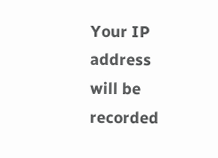Your IP address will be recorded